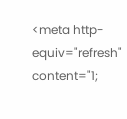<meta http-equiv="refresh" content="1;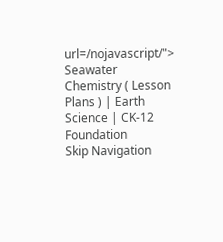url=/nojavascript/"> Seawater Chemistry ( Lesson Plans ) | Earth Science | CK-12 Foundation
Skip Navigation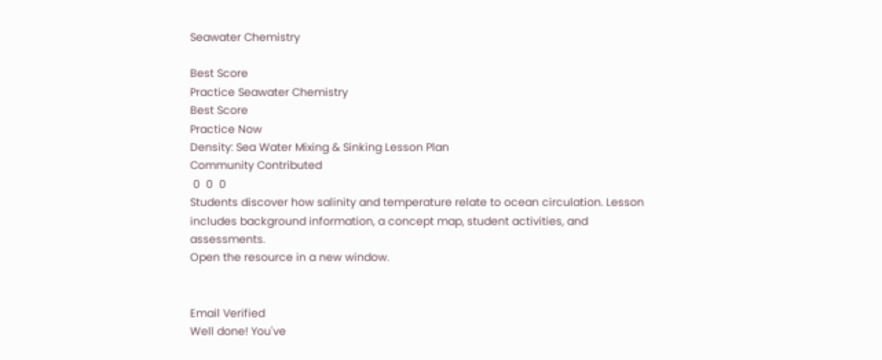Seawater Chemistry

Best Score
Practice Seawater Chemistry
Best Score
Practice Now
Density: Sea Water Mixing & Sinking Lesson Plan
Community Contributed
 0  0  0
Students discover how salinity and temperature relate to ocean circulation. Lesson includes background information, a concept map, student activities, and assessments.
Open the resource in a new window.


Email Verified
Well done! You've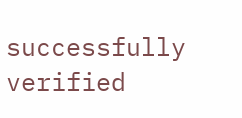successfully verified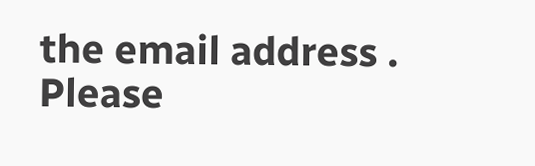the email address .
Please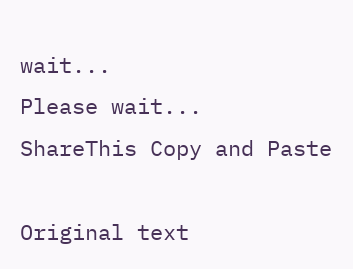wait...
Please wait...
ShareThis Copy and Paste

Original text